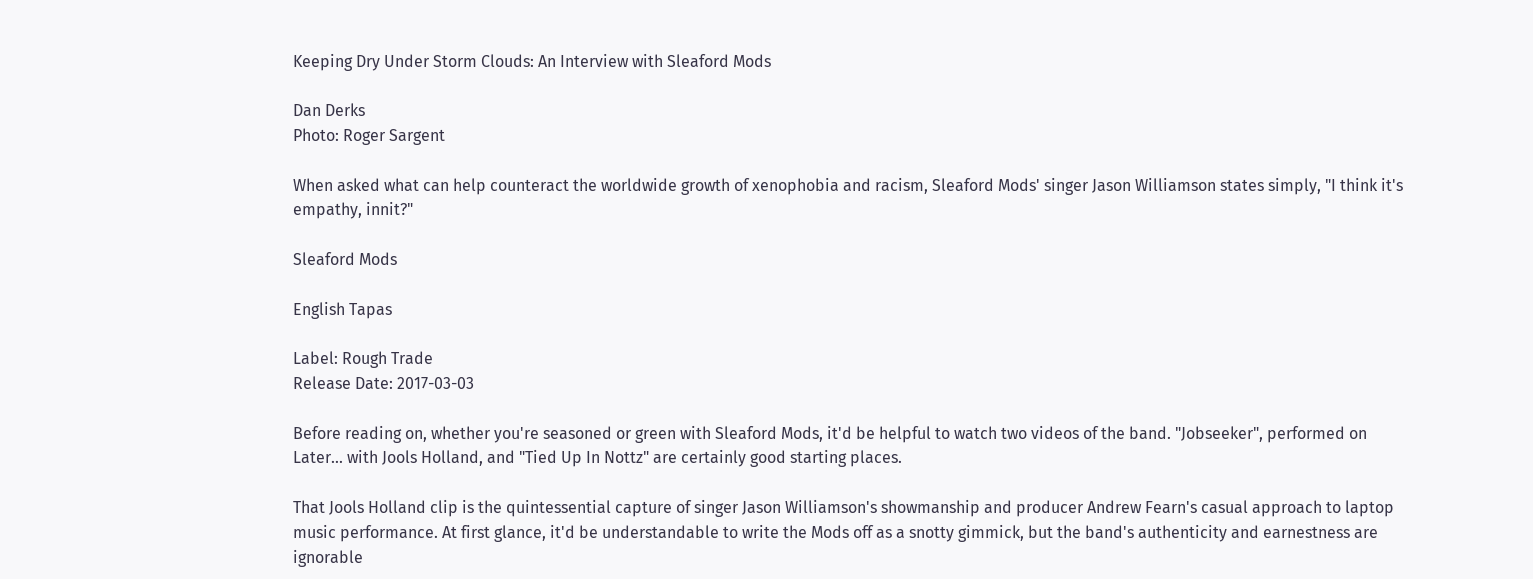Keeping Dry Under Storm Clouds: An Interview with Sleaford Mods

Dan Derks
Photo: Roger Sargent

When asked what can help counteract the worldwide growth of xenophobia and racism, Sleaford Mods' singer Jason Williamson states simply, "I think it's empathy, innit?"

Sleaford Mods

English Tapas

Label: Rough Trade
Release Date: 2017-03-03

Before reading on, whether you're seasoned or green with Sleaford Mods, it'd be helpful to watch two videos of the band. "Jobseeker", performed on Later... with Jools Holland, and "Tied Up In Nottz" are certainly good starting places.

That Jools Holland clip is the quintessential capture of singer Jason Williamson's showmanship and producer Andrew Fearn's casual approach to laptop music performance. At first glance, it'd be understandable to write the Mods off as a snotty gimmick, but the band's authenticity and earnestness are ignorable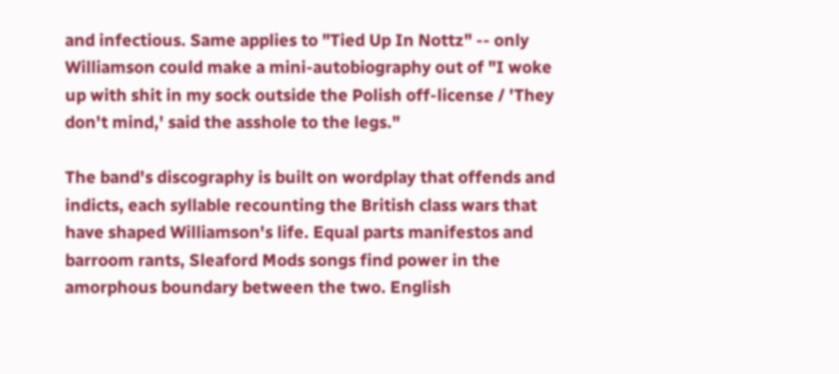and infectious. Same applies to "Tied Up In Nottz" -- only Williamson could make a mini-autobiography out of "I woke up with shit in my sock outside the Polish off-license / 'They don't mind,' said the asshole to the legs."

The band's discography is built on wordplay that offends and indicts, each syllable recounting the British class wars that have shaped Williamson's life. Equal parts manifestos and barroom rants, Sleaford Mods songs find power in the amorphous boundary between the two. English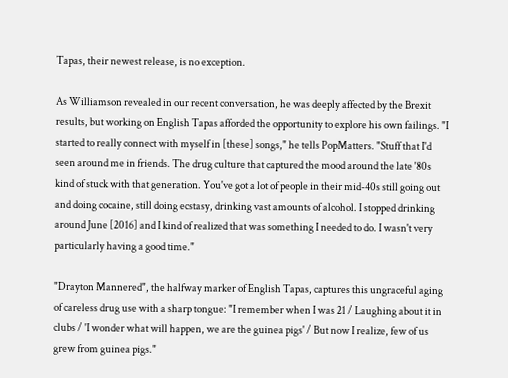Tapas, their newest release, is no exception.

As Williamson revealed in our recent conversation, he was deeply affected by the Brexit results, but working on English Tapas afforded the opportunity to explore his own failings. "I started to really connect with myself in [these] songs," he tells PopMatters. "Stuff that I'd seen around me in friends. The drug culture that captured the mood around the late '80s kind of stuck with that generation. You've got a lot of people in their mid-40s still going out and doing cocaine, still doing ecstasy, drinking vast amounts of alcohol. I stopped drinking around June [2016] and I kind of realized that was something I needed to do. I wasn't very particularly having a good time."

"Drayton Mannered", the halfway marker of English Tapas, captures this ungraceful aging of careless drug use with a sharp tongue: "I remember when I was 21 / Laughing about it in clubs / 'I wonder what will happen, we are the guinea pigs' / But now I realize, few of us grew from guinea pigs."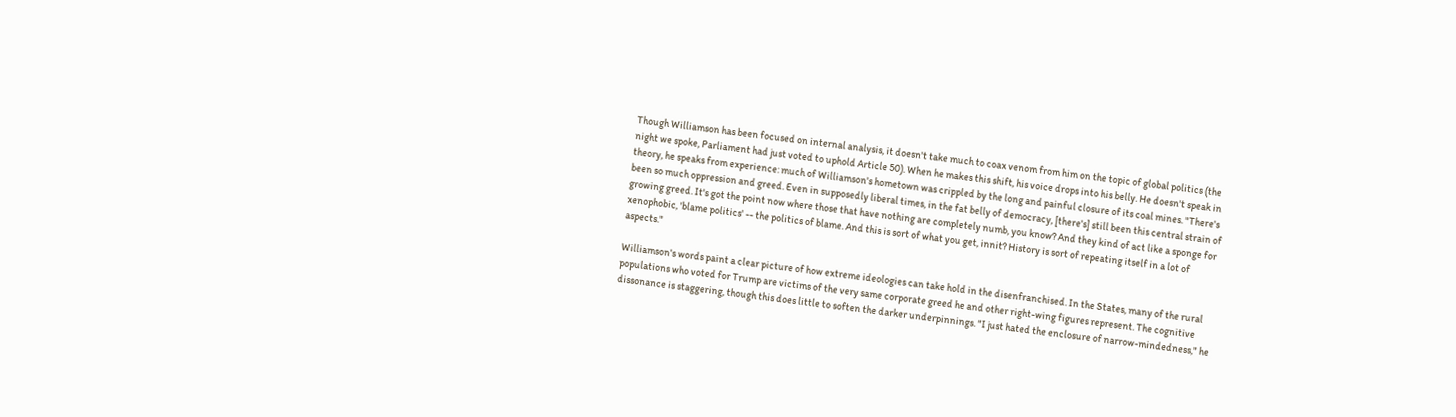Though Williamson has been focused on internal analysis, it doesn't take much to coax venom from him on the topic of global politics (the night we spoke, Parliament had just voted to uphold Article 50). When he makes this shift, his voice drops into his belly. He doesn't speak in theory, he speaks from experience: much of Williamson's hometown was crippled by the long and painful closure of its coal mines. "There's been so much oppression and greed. Even in supposedly liberal times, in the fat belly of democracy, [there's] still been this central strain of growing greed. It's got the point now where those that have nothing are completely numb, you know? And they kind of act like a sponge for xenophobic, 'blame politics' -- the politics of blame. And this is sort of what you get, innit? History is sort of repeating itself in a lot of aspects."

Williamson's words paint a clear picture of how extreme ideologies can take hold in the disenfranchised. In the States, many of the rural populations who voted for Trump are victims of the very same corporate greed he and other right-wing figures represent. The cognitive dissonance is staggering, though this does little to soften the darker underpinnings. "I just hated the enclosure of narrow-mindedness," he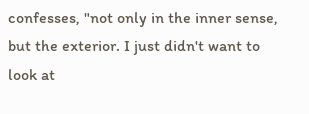confesses, "not only in the inner sense, but the exterior. I just didn't want to look at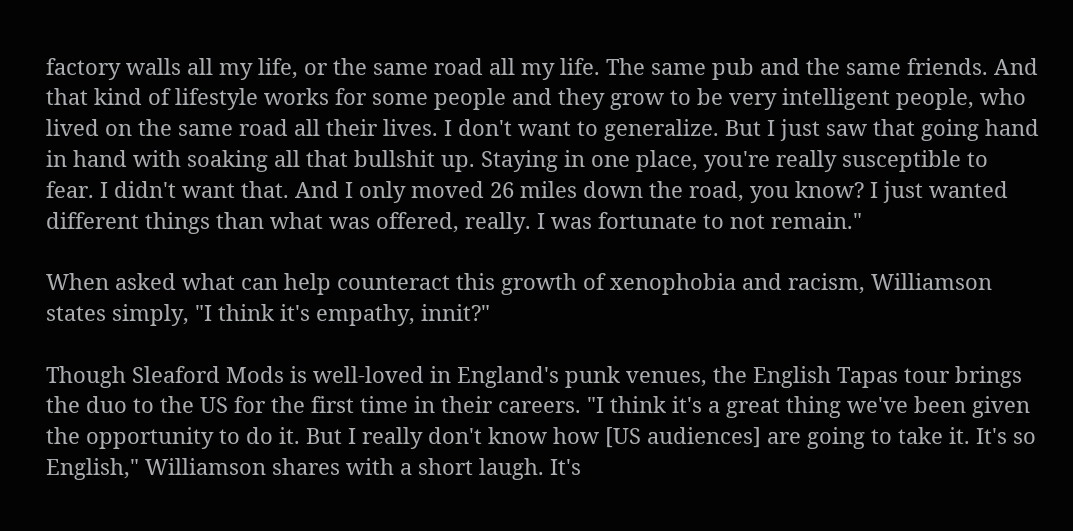factory walls all my life, or the same road all my life. The same pub and the same friends. And that kind of lifestyle works for some people and they grow to be very intelligent people, who lived on the same road all their lives. I don't want to generalize. But I just saw that going hand in hand with soaking all that bullshit up. Staying in one place, you're really susceptible to fear. I didn't want that. And I only moved 26 miles down the road, you know? I just wanted different things than what was offered, really. I was fortunate to not remain."

When asked what can help counteract this growth of xenophobia and racism, Williamson states simply, "I think it's empathy, innit?"

Though Sleaford Mods is well-loved in England's punk venues, the English Tapas tour brings the duo to the US for the first time in their careers. "I think it's a great thing we've been given the opportunity to do it. But I really don't know how [US audiences] are going to take it. It's so English," Williamson shares with a short laugh. It's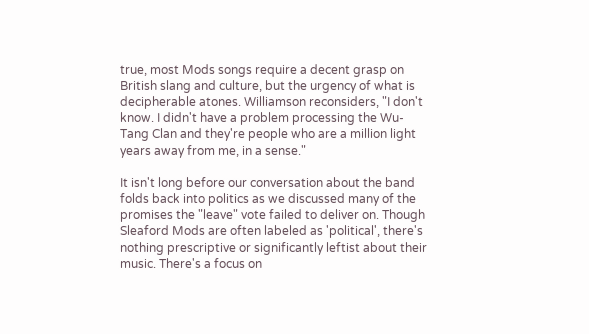true, most Mods songs require a decent grasp on British slang and culture, but the urgency of what is decipherable atones. Williamson reconsiders, "I don't know. I didn't have a problem processing the Wu-Tang Clan and they're people who are a million light years away from me, in a sense."

It isn't long before our conversation about the band folds back into politics as we discussed many of the promises the "leave" vote failed to deliver on. Though Sleaford Mods are often labeled as 'political', there's nothing prescriptive or significantly leftist about their music. There's a focus on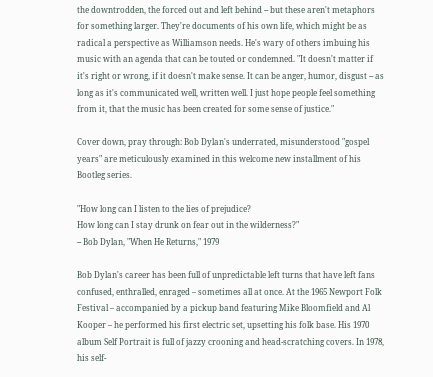the downtrodden, the forced out and left behind -- but these aren't metaphors for something larger. They're documents of his own life, which might be as radical a perspective as Williamson needs. He's wary of others imbuing his music with an agenda that can be touted or condemned. "It doesn't matter if it's right or wrong, if it doesn't make sense. It can be anger, humor, disgust -- as long as it's communicated well, written well. I just hope people feel something from it, that the music has been created for some sense of justice."

Cover down, pray through: Bob Dylan's underrated, misunderstood "gospel years" are meticulously examined in this welcome new installment of his Bootleg series.

"How long can I listen to the lies of prejudice?
How long can I stay drunk on fear out in the wilderness?"
-- Bob Dylan, "When He Returns," 1979

Bob Dylan's career has been full of unpredictable left turns that have left fans confused, enthralled, enraged – sometimes all at once. At the 1965 Newport Folk Festival – accompanied by a pickup band featuring Mike Bloomfield and Al Kooper – he performed his first electric set, upsetting his folk base. His 1970 album Self Portrait is full of jazzy crooning and head-scratching covers. In 1978, his self-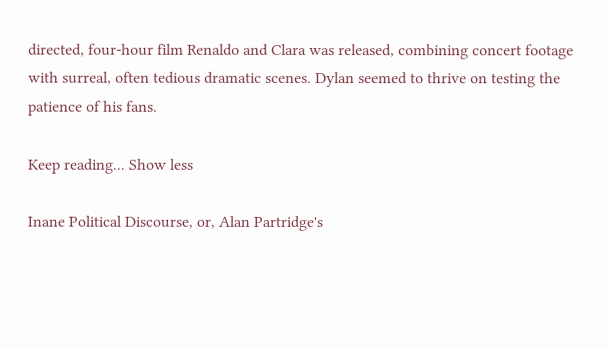directed, four-hour film Renaldo and Clara was released, combining concert footage with surreal, often tedious dramatic scenes. Dylan seemed to thrive on testing the patience of his fans.

Keep reading... Show less

Inane Political Discourse, or, Alan Partridge's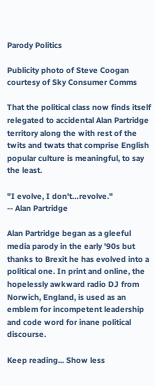Parody Politics

Publicity photo of Steve Coogan courtesy of Sky Consumer Comms

That the political class now finds itself relegated to accidental Alan Partridge territory along the with rest of the twits and twats that comprise English popular culture is meaningful, to say the least.

"I evolve, I don't…revolve."
-- Alan Partridge

Alan Partridge began as a gleeful media parody in the early '90s but thanks to Brexit he has evolved into a political one. In print and online, the hopelessly awkward radio DJ from Norwich, England, is used as an emblem for incompetent leadership and code word for inane political discourse.

Keep reading... Show less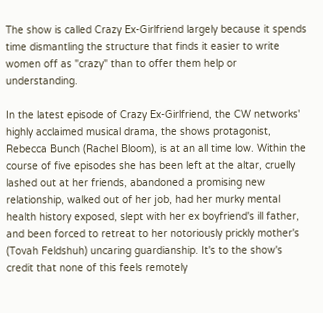The show is called Crazy Ex-Girlfriend largely because it spends time dismantling the structure that finds it easier to write women off as "crazy" than to offer them help or understanding.

In the latest episode of Crazy Ex-Girlfriend, the CW networks' highly acclaimed musical drama, the shows protagonist, Rebecca Bunch (Rachel Bloom), is at an all time low. Within the course of five episodes she has been left at the altar, cruelly lashed out at her friends, abandoned a promising new relationship, walked out of her job, had her murky mental health history exposed, slept with her ex boyfriend's ill father, and been forced to retreat to her notoriously prickly mother's (Tovah Feldshuh) uncaring guardianship. It's to the show's credit that none of this feels remotely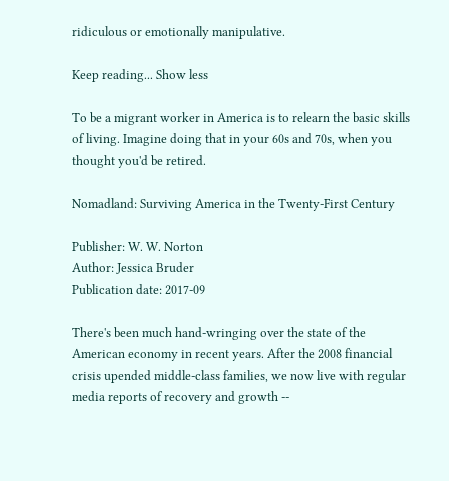ridiculous or emotionally manipulative.

Keep reading... Show less

To be a migrant worker in America is to relearn the basic skills of living. Imagine doing that in your 60s and 70s, when you thought you'd be retired.

Nomadland: Surviving America in the Twenty-First Century

Publisher: W. W. Norton
Author: Jessica Bruder
Publication date: 2017-09

There's been much hand-wringing over the state of the American economy in recent years. After the 2008 financial crisis upended middle-class families, we now live with regular media reports of recovery and growth --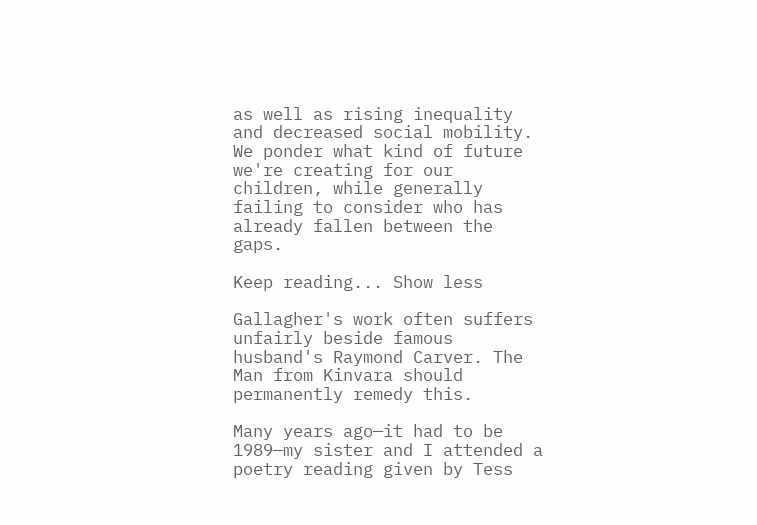as well as rising inequality and decreased social mobility. We ponder what kind of future we're creating for our children, while generally failing to consider who has already fallen between the gaps.

Keep reading... Show less

Gallagher's work often suffers unfairly beside famous husband's Raymond Carver. The Man from Kinvara should permanently remedy this.

Many years ago—it had to be 1989—my sister and I attended a poetry reading given by Tess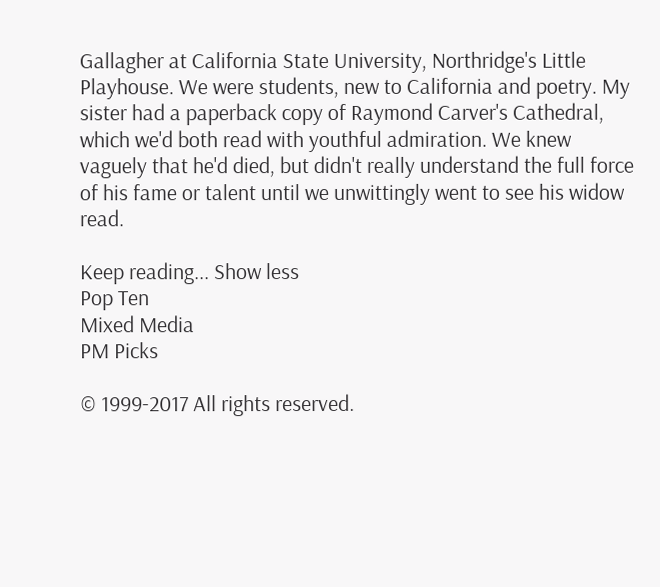Gallagher at California State University, Northridge's Little Playhouse. We were students, new to California and poetry. My sister had a paperback copy of Raymond Carver's Cathedral, which we'd both read with youthful admiration. We knew vaguely that he'd died, but didn't really understand the full force of his fame or talent until we unwittingly went to see his widow read.

Keep reading... Show less
Pop Ten
Mixed Media
PM Picks

© 1999-2017 All rights reserved.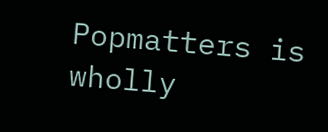Popmatters is wholly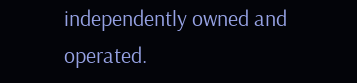independently owned and operated.